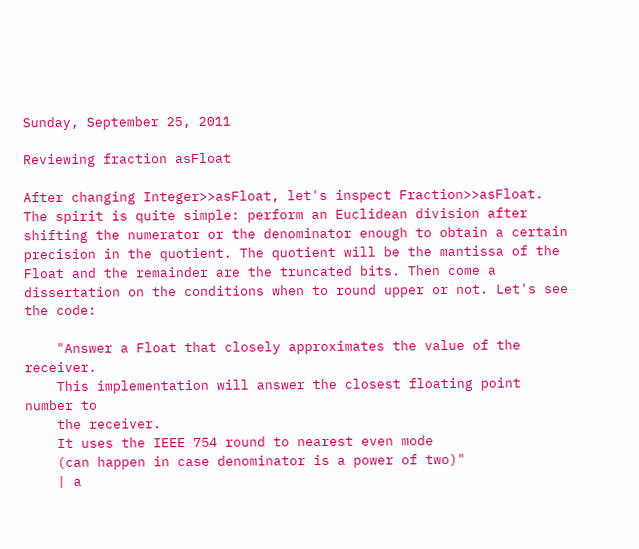Sunday, September 25, 2011

Reviewing fraction asFloat

After changing Integer>>asFloat, let's inspect Fraction>>asFloat. The spirit is quite simple: perform an Euclidean division after shifting the numerator or the denominator enough to obtain a certain precision in the quotient. The quotient will be the mantissa of the Float and the remainder are the truncated bits. Then come a dissertation on the conditions when to round upper or not. Let's see the code:

    "Answer a Float that closely approximates the value of the receiver.
    This implementation will answer the closest floating point number to
    the receiver.
    It uses the IEEE 754 round to nearest even mode
    (can happen in case denominator is a power of two)"
    | a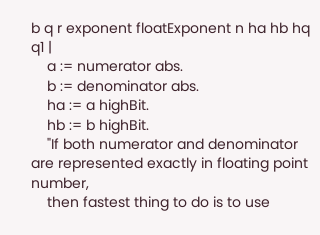b q r exponent floatExponent n ha hb hq q1 |
    a := numerator abs.
    b := denominator abs.
    ha := a highBit.
    hb := b highBit.
    "If both numerator and denominator are represented exactly in floating point number,
    then fastest thing to do is to use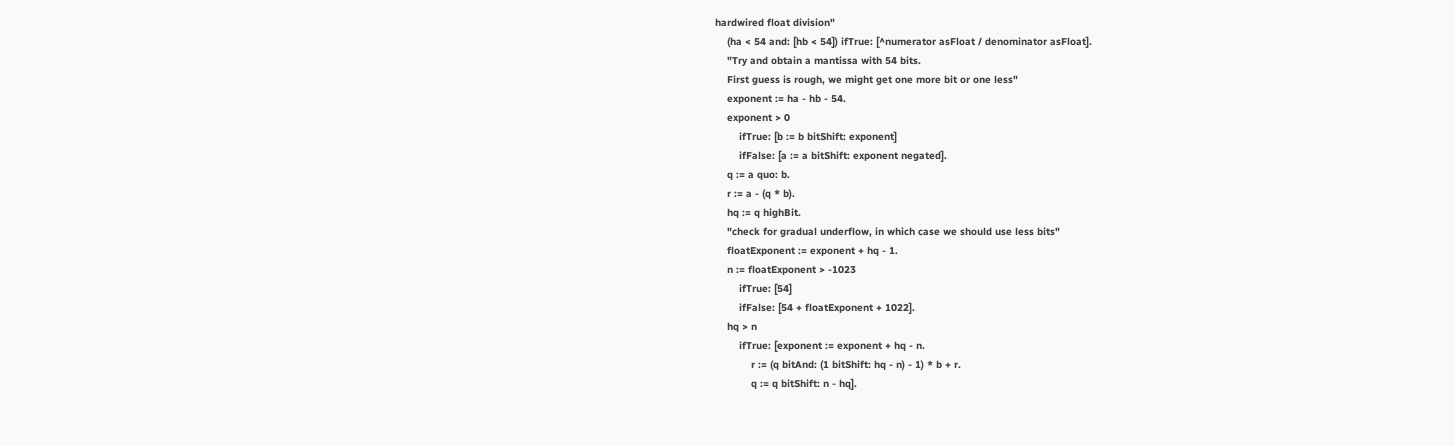hardwired float division"
    (ha < 54 and: [hb < 54]) ifTrue: [^numerator asFloat / denominator asFloat].
    "Try and obtain a mantissa with 54 bits.
    First guess is rough, we might get one more bit or one less"
    exponent := ha - hb - 54.
    exponent > 0
        ifTrue: [b := b bitShift: exponent]
        ifFalse: [a := a bitShift: exponent negated].
    q := a quo: b.
    r := a - (q * b).
    hq := q highBit.
    "check for gradual underflow, in which case we should use less bits"
    floatExponent := exponent + hq - 1.
    n := floatExponent > -1023
        ifTrue: [54]
        ifFalse: [54 + floatExponent + 1022].
    hq > n
        ifTrue: [exponent := exponent + hq - n.
            r := (q bitAnd: (1 bitShift: hq - n) - 1) * b + r.
            q := q bitShift: n - hq].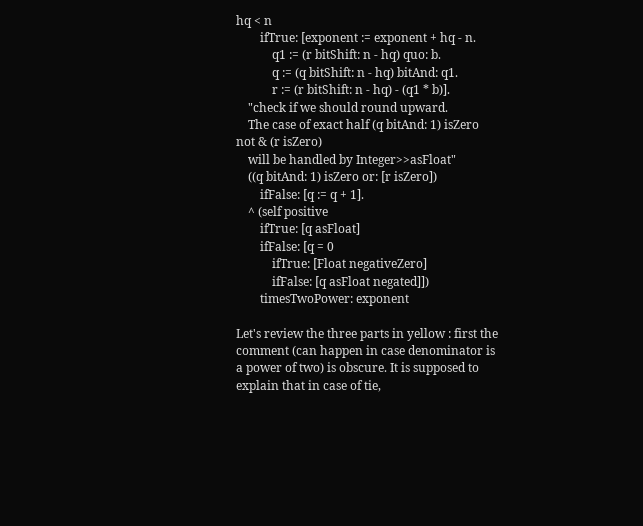hq < n
        ifTrue: [exponent := exponent + hq - n.
            q1 := (r bitShift: n - hq) quo: b.
            q := (q bitShift: n - hq) bitAnd: q1.
            r := (r bitShift: n - hq) - (q1 * b)].
    "check if we should round upward.
    The case of exact half (q bitAnd: 1) isZero not & (r isZero)
    will be handled by Integer>>asFloat"
    ((q bitAnd: 1) isZero or: [r isZero])
        ifFalse: [q := q + 1].
    ^ (self positive
        ifTrue: [q asFloat]
        ifFalse: [q = 0
            ifTrue: [Float negativeZero]
            ifFalse: [q asFloat negated]])
        timesTwoPower: exponent

Let's review the three parts in yellow : first the comment (can happen in case denominator is a power of two) is obscure. It is supposed to explain that in case of tie,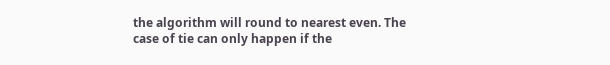the algorithm will round to nearest even. The case of tie can only happen if the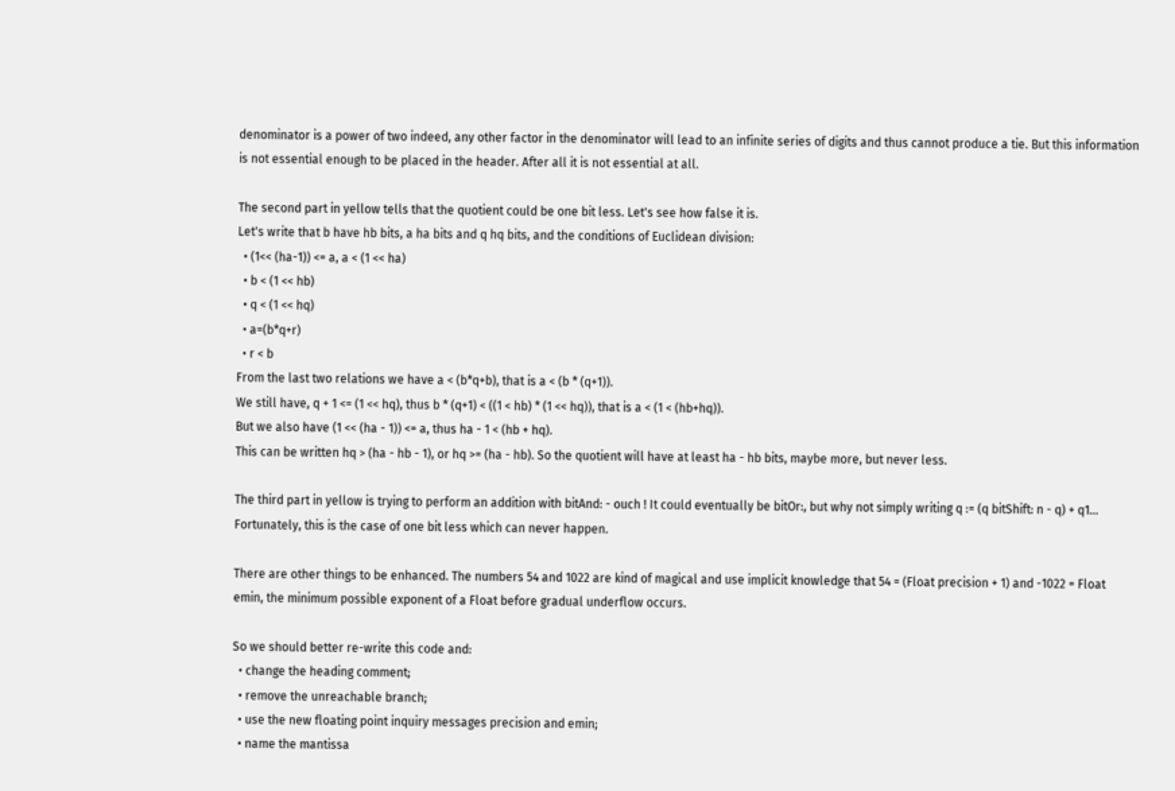denominator is a power of two indeed, any other factor in the denominator will lead to an infinite series of digits and thus cannot produce a tie. But this information is not essential enough to be placed in the header. After all it is not essential at all.

The second part in yellow tells that the quotient could be one bit less. Let's see how false it is.
Let's write that b have hb bits, a ha bits and q hq bits, and the conditions of Euclidean division:
  • (1<< (ha-1)) <= a, a < (1 << ha)
  • b < (1 << hb)
  • q < (1 << hq)
  • a=(b*q+r)
  • r < b
From the last two relations we have a < (b*q+b), that is a < (b * (q+1)).
We still have, q + 1 <= (1 << hq), thus b * (q+1) < ((1 < hb) * (1 << hq)), that is a < (1 < (hb+hq)).
But we also have (1 << (ha - 1)) <= a, thus ha - 1 < (hb + hq).
This can be written hq > (ha - hb - 1), or hq >= (ha - hb). So the quotient will have at least ha - hb bits, maybe more, but never less.

The third part in yellow is trying to perform an addition with bitAnd: - ouch ! It could eventually be bitOr:, but why not simply writing q := (q bitShift: n - q) + q1...
Fortunately, this is the case of one bit less which can never happen.

There are other things to be enhanced. The numbers 54 and 1022 are kind of magical and use implicit knowledge that 54 = (Float precision + 1) and -1022 = Float emin, the minimum possible exponent of a Float before gradual underflow occurs.

So we should better re-write this code and:
  • change the heading comment;
  • remove the unreachable branch;
  • use the new floating point inquiry messages precision and emin;
  • name the mantissa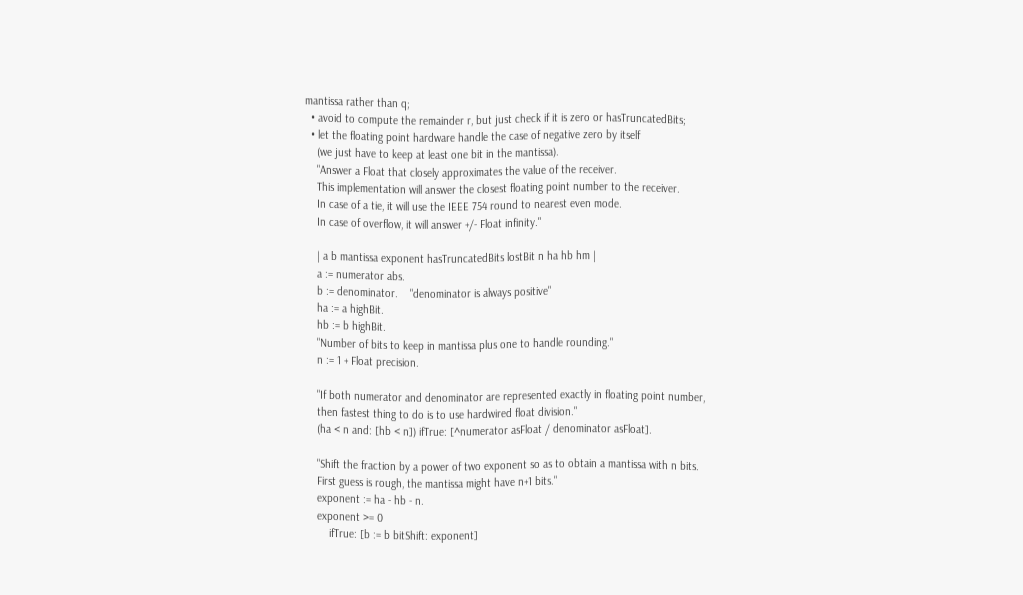mantissa rather than q;
  • avoid to compute the remainder r, but just check if it is zero or hasTruncatedBits;
  • let the floating point hardware handle the case of negative zero by itself
    (we just have to keep at least one bit in the mantissa).
    "Answer a Float that closely approximates the value of the receiver.
    This implementation will answer the closest floating point number to the receiver.
    In case of a tie, it will use the IEEE 754 round to nearest even mode.
    In case of overflow, it will answer +/- Float infinity."

    | a b mantissa exponent hasTruncatedBits lostBit n ha hb hm |
    a := numerator abs.
    b := denominator.    "denominator is always positive"
    ha := a highBit.
    hb := b highBit.
    "Number of bits to keep in mantissa plus one to handle rounding."
    n := 1 + Float precision.

    "If both numerator and denominator are represented exactly in floating point number,
    then fastest thing to do is to use hardwired float division."
    (ha < n and: [hb < n]) ifTrue: [^numerator asFloat / denominator asFloat].

    "Shift the fraction by a power of two exponent so as to obtain a mantissa with n bits.
    First guess is rough, the mantissa might have n+1 bits."
    exponent := ha - hb - n.
    exponent >= 0
        ifTrue: [b := b bitShift: exponent]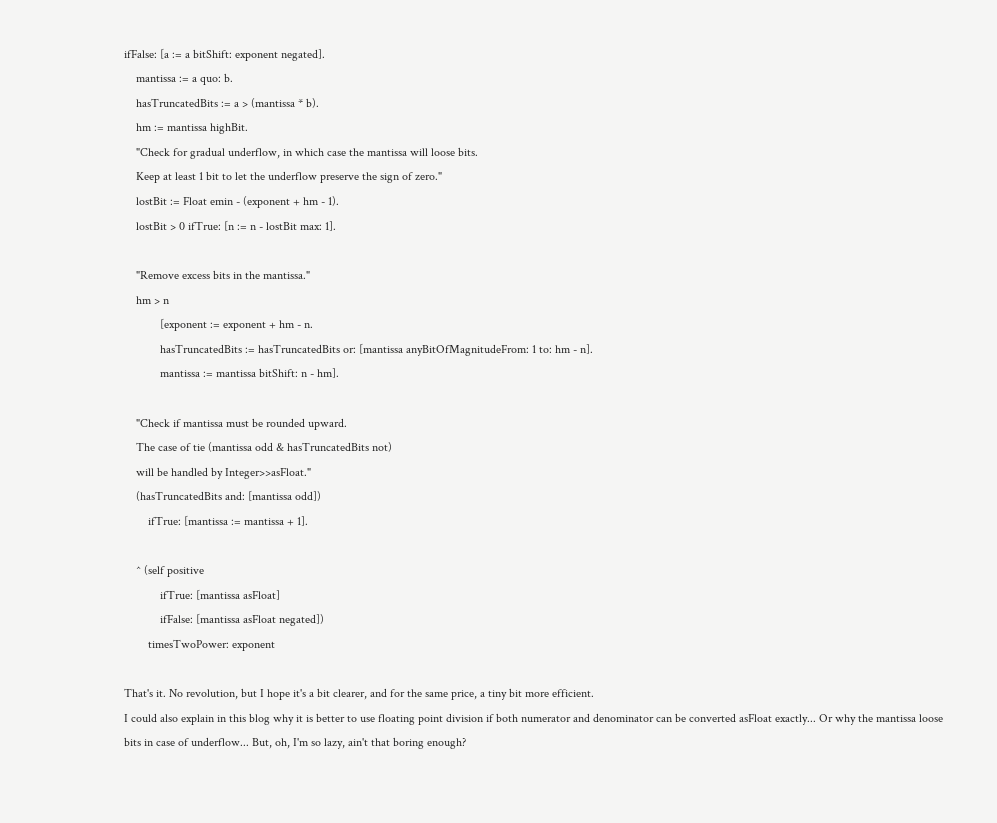ifFalse: [a := a bitShift: exponent negated].
    mantissa := a quo: b.
    hasTruncatedBits := a > (mantissa * b).
    hm := mantissa highBit.
    "Check for gradual underflow, in which case the mantissa will loose bits.
    Keep at least 1 bit to let the underflow preserve the sign of zero."
    lostBit := Float emin - (exponent + hm - 1).
    lostBit > 0 ifTrue: [n := n - lostBit max: 1].

    "Remove excess bits in the mantissa."
    hm > n
            [exponent := exponent + hm - n.
            hasTruncatedBits := hasTruncatedBits or: [mantissa anyBitOfMagnitudeFrom: 1 to: hm - n].
            mantissa := mantissa bitShift: n - hm].

    "Check if mantissa must be rounded upward.
    The case of tie (mantissa odd & hasTruncatedBits not)
    will be handled by Integer>>asFloat."
    (hasTruncatedBits and: [mantissa odd])
        ifTrue: [mantissa := mantissa + 1].

    ^ (self positive
            ifTrue: [mantissa asFloat]
            ifFalse: [mantissa asFloat negated])
        timesTwoPower: exponent

That's it. No revolution, but I hope it's a bit clearer, and for the same price, a tiny bit more efficient.
I could also explain in this blog why it is better to use floating point division if both numerator and denominator can be converted asFloat exactly... Or why the mantissa loose bits in case of underflow... But, oh, I'm so lazy, ain't that boring enough?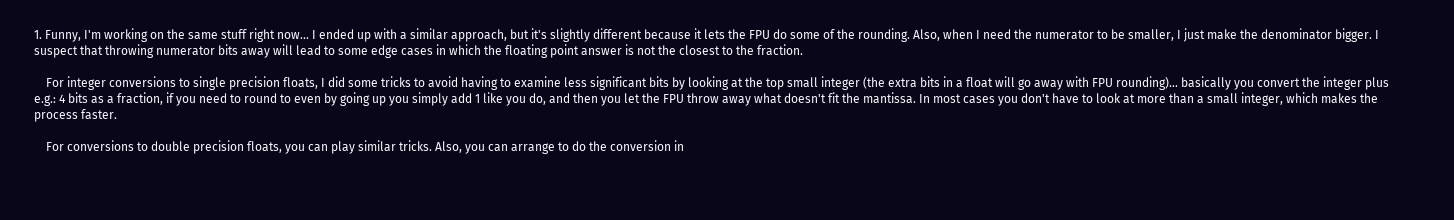1. Funny, I'm working on the same stuff right now... I ended up with a similar approach, but it's slightly different because it lets the FPU do some of the rounding. Also, when I need the numerator to be smaller, I just make the denominator bigger. I suspect that throwing numerator bits away will lead to some edge cases in which the floating point answer is not the closest to the fraction.

    For integer conversions to single precision floats, I did some tricks to avoid having to examine less significant bits by looking at the top small integer (the extra bits in a float will go away with FPU rounding)... basically you convert the integer plus e.g.: 4 bits as a fraction, if you need to round to even by going up you simply add 1 like you do, and then you let the FPU throw away what doesn't fit the mantissa. In most cases you don't have to look at more than a small integer, which makes the process faster.

    For conversions to double precision floats, you can play similar tricks. Also, you can arrange to do the conversion in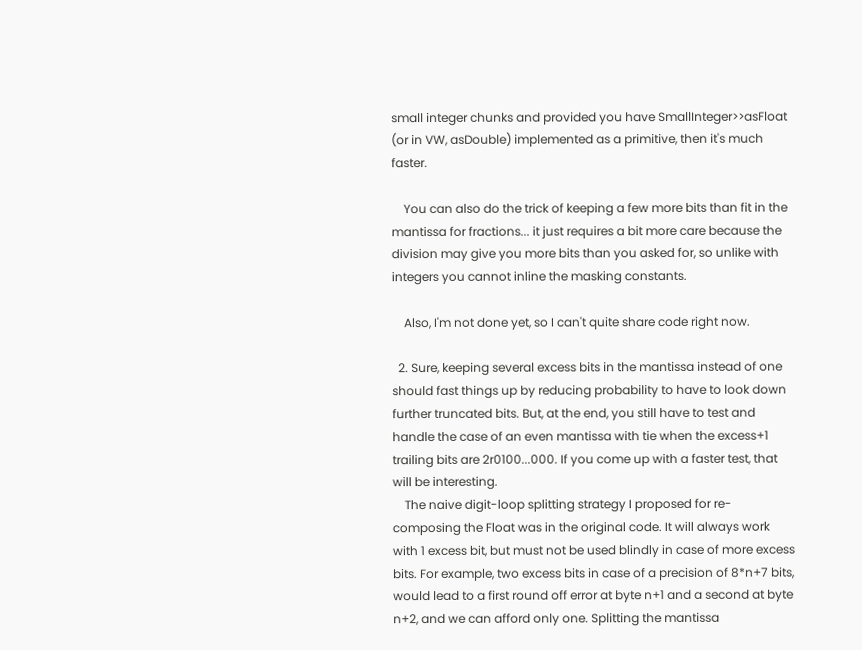small integer chunks and provided you have SmallInteger>>asFloat (or in VW, asDouble) implemented as a primitive, then it's much faster.

    You can also do the trick of keeping a few more bits than fit in the mantissa for fractions... it just requires a bit more care because the division may give you more bits than you asked for, so unlike with integers you cannot inline the masking constants.

    Also, I'm not done yet, so I can't quite share code right now.

  2. Sure, keeping several excess bits in the mantissa instead of one should fast things up by reducing probability to have to look down further truncated bits. But, at the end, you still have to test and handle the case of an even mantissa with tie when the excess+1 trailing bits are 2r0100...000. If you come up with a faster test, that will be interesting.
    The naive digit-loop splitting strategy I proposed for re-composing the Float was in the original code. It will always work with 1 excess bit, but must not be used blindly in case of more excess bits. For example, two excess bits in case of a precision of 8*n+7 bits, would lead to a first round off error at byte n+1 and a second at byte n+2, and we can afford only one. Splitting the mantissa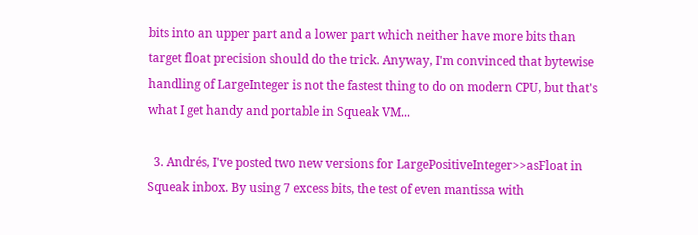bits into an upper part and a lower part which neither have more bits than target float precision should do the trick. Anyway, I'm convinced that bytewise handling of LargeInteger is not the fastest thing to do on modern CPU, but that's what I get handy and portable in Squeak VM...

  3. Andrés, I've posted two new versions for LargePositiveInteger>>asFloat in Squeak inbox. By using 7 excess bits, the test of even mantissa with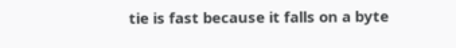tie is fast because it falls on a byte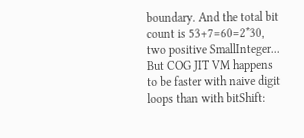boundary. And the total bit count is 53+7=60=2*30, two positive SmallInteger... But COG JIT VM happens to be faster with naive digit loops than with bitShift: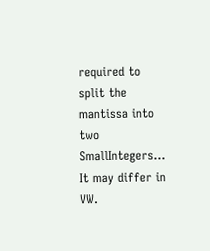required to split the mantissa into two SmallIntegers... It may differ in VW.